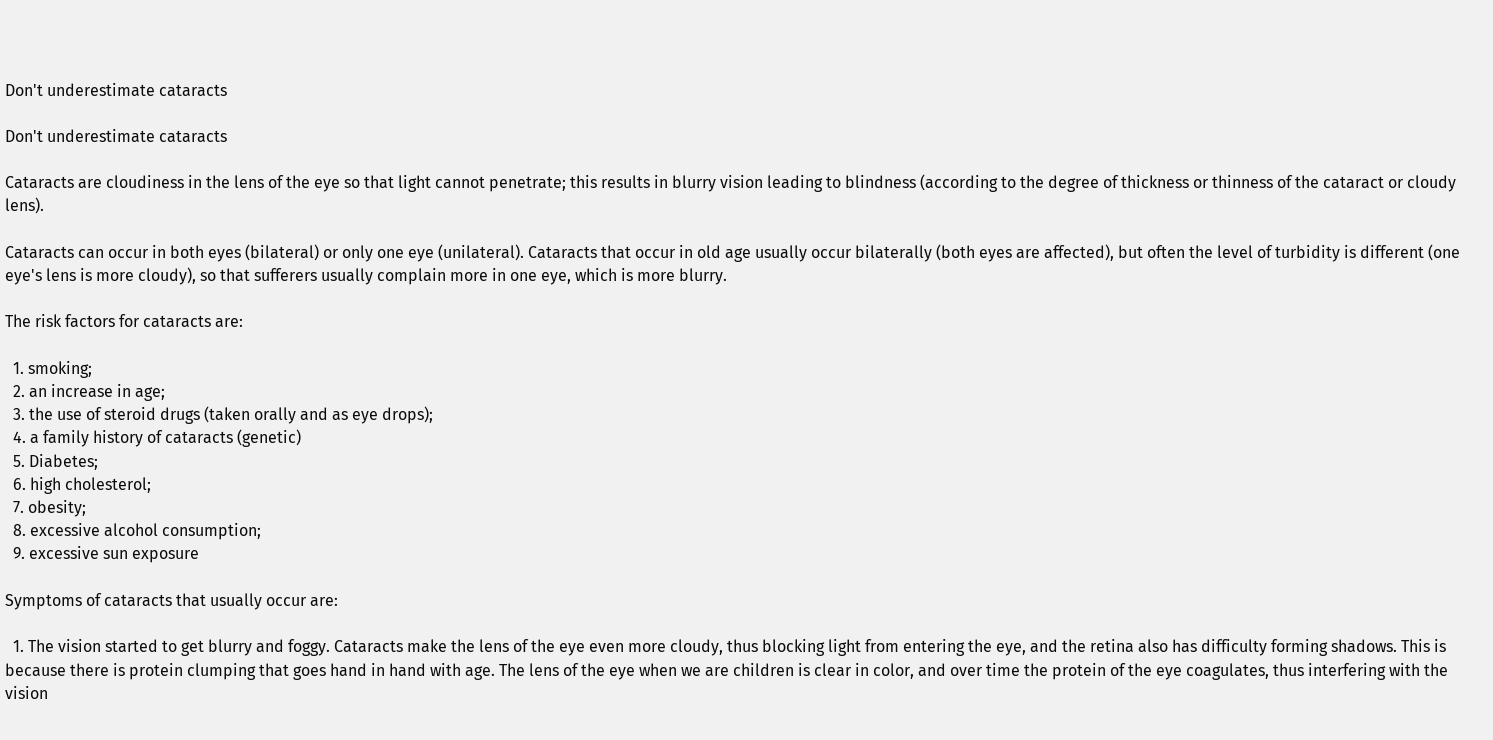Don't underestimate cataracts

Don't underestimate cataracts

Cataracts are cloudiness in the lens of the eye so that light cannot penetrate; this results in blurry vision leading to blindness (according to the degree of thickness or thinness of the cataract or cloudy lens).

Cataracts can occur in both eyes (bilateral) or only one eye (unilateral). Cataracts that occur in old age usually occur bilaterally (both eyes are affected), but often the level of turbidity is different (one eye's lens is more cloudy), so that sufferers usually complain more in one eye, which is more blurry.

The risk factors for cataracts are:

  1. smoking;
  2. an increase in age;
  3. the use of steroid drugs (taken orally and as eye drops);
  4. a family history of cataracts (genetic)
  5. Diabetes;
  6. high cholesterol;
  7. obesity;
  8. excessive alcohol consumption;
  9. excessive sun exposure

Symptoms of cataracts that usually occur are:

  1. The vision started to get blurry and foggy. Cataracts make the lens of the eye even more cloudy, thus blocking light from entering the eye, and the retina also has difficulty forming shadows. This is because there is protein clumping that goes hand in hand with age. The lens of the eye when we are children is clear in color, and over time the protein of the eye coagulates, thus interfering with the vision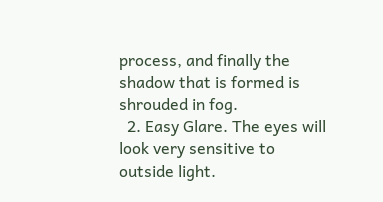process, and finally the shadow that is formed is shrouded in fog.
  2. Easy Glare. The eyes will look very sensitive to outside light.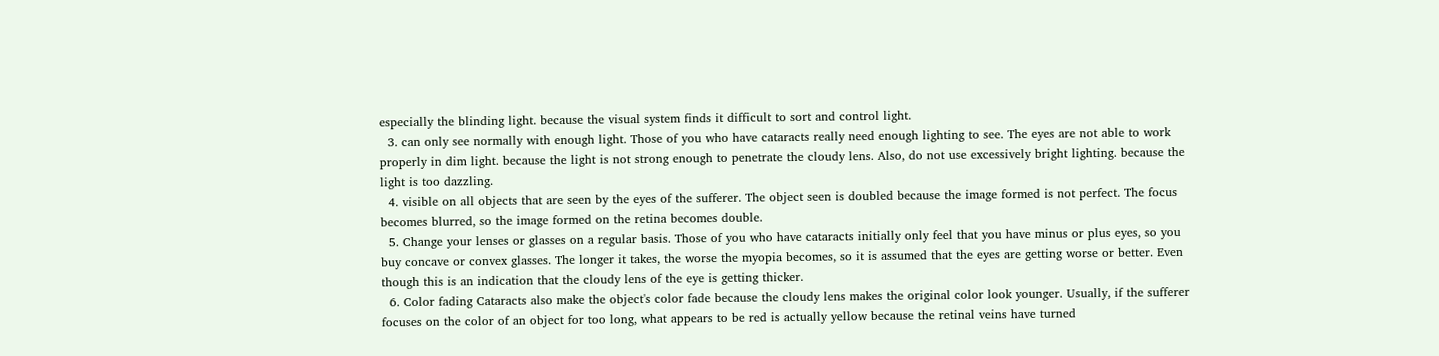especially the blinding light. because the visual system finds it difficult to sort and control light.
  3. can only see normally with enough light. Those of you who have cataracts really need enough lighting to see. The eyes are not able to work properly in dim light. because the light is not strong enough to penetrate the cloudy lens. Also, do not use excessively bright lighting. because the light is too dazzling.
  4. visible on all objects that are seen by the eyes of the sufferer. The object seen is doubled because the image formed is not perfect. The focus becomes blurred, so the image formed on the retina becomes double.
  5. Change your lenses or glasses on a regular basis. Those of you who have cataracts initially only feel that you have minus or plus eyes, so you buy concave or convex glasses. The longer it takes, the worse the myopia becomes, so it is assumed that the eyes are getting worse or better. Even though this is an indication that the cloudy lens of the eye is getting thicker.
  6. Color fading Cataracts also make the object's color fade because the cloudy lens makes the original color look younger. Usually, if the sufferer focuses on the color of an object for too long, what appears to be red is actually yellow because the retinal veins have turned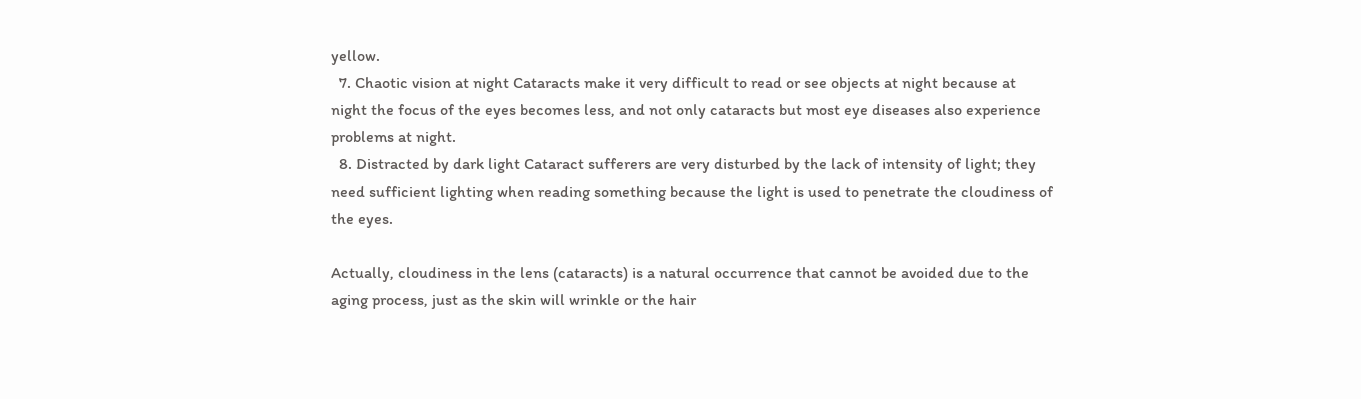yellow.
  7. Chaotic vision at night Cataracts make it very difficult to read or see objects at night because at night the focus of the eyes becomes less, and not only cataracts but most eye diseases also experience problems at night.
  8. Distracted by dark light Cataract sufferers are very disturbed by the lack of intensity of light; they need sufficient lighting when reading something because the light is used to penetrate the cloudiness of the eyes.

Actually, cloudiness in the lens (cataracts) is a natural occurrence that cannot be avoided due to the aging process, just as the skin will wrinkle or the hair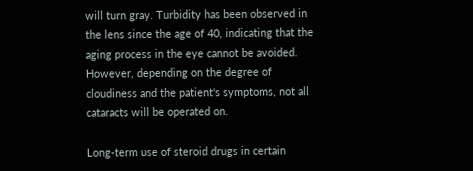will turn gray. Turbidity has been observed in the lens since the age of 40, indicating that the aging process in the eye cannot be avoided. However, depending on the degree of cloudiness and the patient's symptoms, not all cataracts will be operated on.

Long-term use of steroid drugs in certain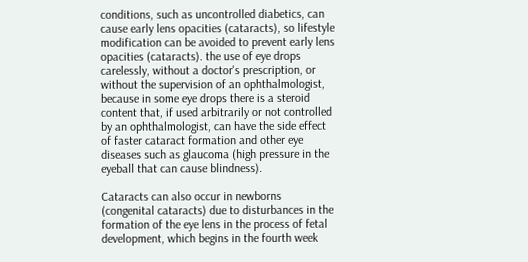conditions, such as uncontrolled diabetics, can cause early lens opacities (cataracts), so lifestyle modification can be avoided to prevent early lens opacities (cataracts). the use of eye drops carelessly, without a doctor's prescription, or without the supervision of an ophthalmologist, because in some eye drops there is a steroid content that, if used arbitrarily or not controlled by an ophthalmologist, can have the side effect of faster cataract formation and other eye diseases such as glaucoma (high pressure in the eyeball that can cause blindness).

Cataracts can also occur in newborns (congenital cataracts) due to disturbances in the formation of the eye lens in the process of fetal development, which begins in the fourth week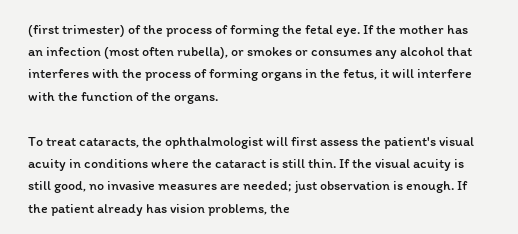(first trimester) of the process of forming the fetal eye. If the mother has an infection (most often rubella), or smokes or consumes any alcohol that interferes with the process of forming organs in the fetus, it will interfere with the function of the organs.

To treat cataracts, the ophthalmologist will first assess the patient's visual acuity in conditions where the cataract is still thin. If the visual acuity is still good, no invasive measures are needed; just observation is enough. If the patient already has vision problems, the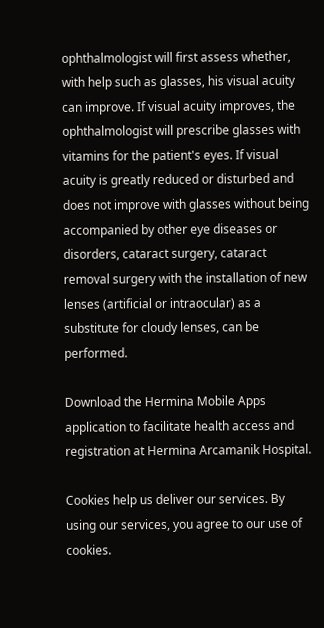ophthalmologist will first assess whether, with help such as glasses, his visual acuity can improve. If visual acuity improves, the ophthalmologist will prescribe glasses with vitamins for the patient's eyes. If visual acuity is greatly reduced or disturbed and does not improve with glasses without being accompanied by other eye diseases or disorders, cataract surgery, cataract removal surgery with the installation of new lenses (artificial or intraocular) as a substitute for cloudy lenses, can be performed.

Download the Hermina Mobile Apps application to facilitate health access and registration at Hermina Arcamanik Hospital.

Cookies help us deliver our services. By using our services, you agree to our use of cookies.